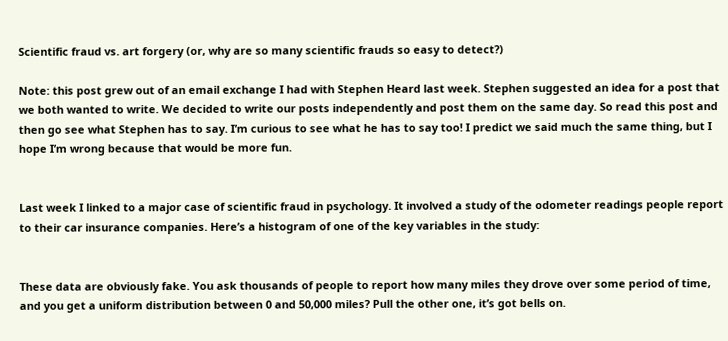Scientific fraud vs. art forgery (or, why are so many scientific frauds so easy to detect?)

Note: this post grew out of an email exchange I had with Stephen Heard last week. Stephen suggested an idea for a post that we both wanted to write. We decided to write our posts independently and post them on the same day. So read this post and then go see what Stephen has to say. I’m curious to see what he has to say too! I predict we said much the same thing, but I hope I’m wrong because that would be more fun.


Last week I linked to a major case of scientific fraud in psychology. It involved a study of the odometer readings people report to their car insurance companies. Here’s a histogram of one of the key variables in the study:


These data are obviously fake. You ask thousands of people to report how many miles they drove over some period of time, and you get a uniform distribution between 0 and 50,000 miles? Pull the other one, it’s got bells on.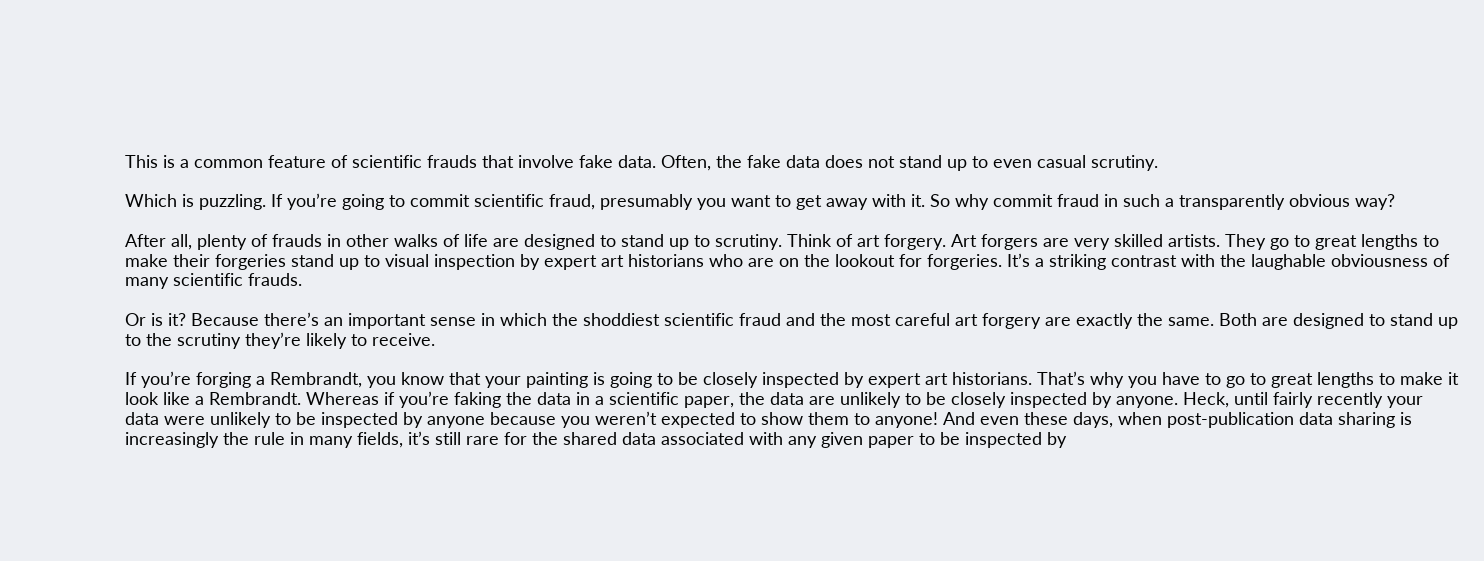This is a common feature of scientific frauds that involve fake data. Often, the fake data does not stand up to even casual scrutiny.

Which is puzzling. If you’re going to commit scientific fraud, presumably you want to get away with it. So why commit fraud in such a transparently obvious way?

After all, plenty of frauds in other walks of life are designed to stand up to scrutiny. Think of art forgery. Art forgers are very skilled artists. They go to great lengths to make their forgeries stand up to visual inspection by expert art historians who are on the lookout for forgeries. It’s a striking contrast with the laughable obviousness of many scientific frauds.

Or is it? Because there’s an important sense in which the shoddiest scientific fraud and the most careful art forgery are exactly the same. Both are designed to stand up to the scrutiny they’re likely to receive.

If you’re forging a Rembrandt, you know that your painting is going to be closely inspected by expert art historians. That’s why you have to go to great lengths to make it look like a Rembrandt. Whereas if you’re faking the data in a scientific paper, the data are unlikely to be closely inspected by anyone. Heck, until fairly recently your data were unlikely to be inspected by anyone because you weren’t expected to show them to anyone! And even these days, when post-publication data sharing is increasingly the rule in many fields, it’s still rare for the shared data associated with any given paper to be inspected by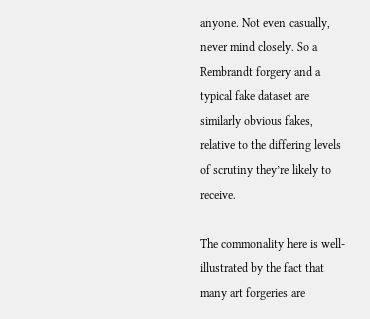anyone. Not even casually, never mind closely. So a Rembrandt forgery and a typical fake dataset are similarly obvious fakes, relative to the differing levels of scrutiny they’re likely to receive.

The commonality here is well-illustrated by the fact that many art forgeries are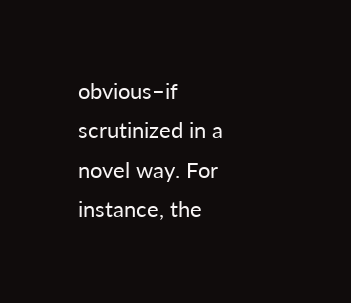obvious–if scrutinized in a novel way. For instance, the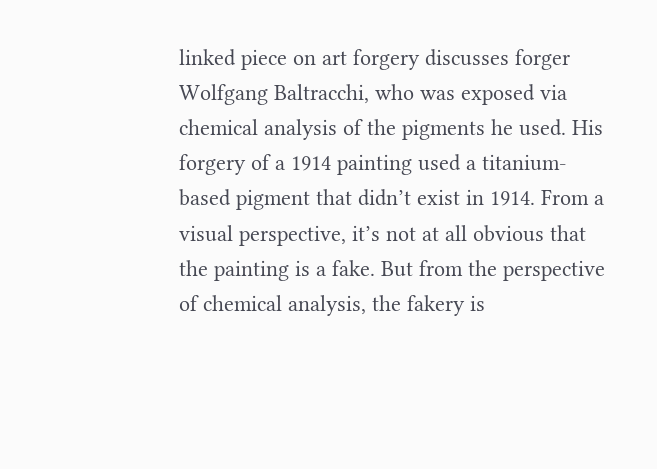linked piece on art forgery discusses forger Wolfgang Baltracchi, who was exposed via chemical analysis of the pigments he used. His forgery of a 1914 painting used a titanium-based pigment that didn’t exist in 1914. From a visual perspective, it’s not at all obvious that the painting is a fake. But from the perspective of chemical analysis, the fakery is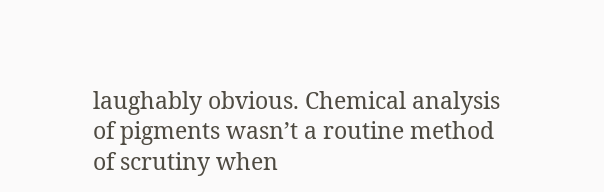laughably obvious. Chemical analysis of pigments wasn’t a routine method of scrutiny when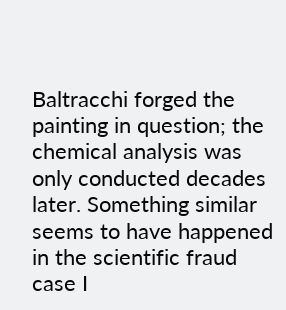Baltracchi forged the painting in question; the chemical analysis was only conducted decades later. Something similar seems to have happened in the scientific fraud case I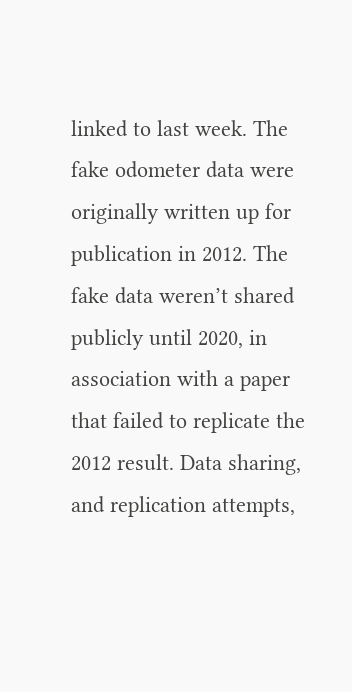linked to last week. The fake odometer data were originally written up for publication in 2012. The fake data weren’t shared publicly until 2020, in association with a paper that failed to replicate the 2012 result. Data sharing, and replication attempts,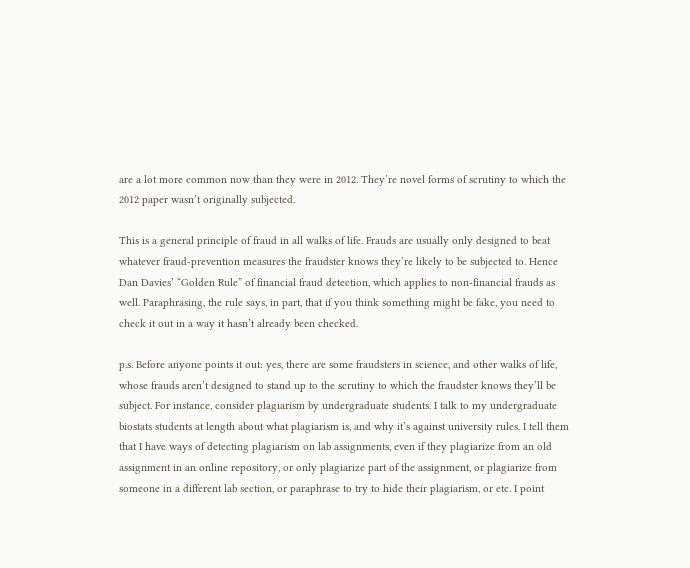are a lot more common now than they were in 2012. They’re novel forms of scrutiny to which the 2012 paper wasn’t originally subjected.

This is a general principle of fraud in all walks of life. Frauds are usually only designed to beat whatever fraud-prevention measures the fraudster knows they’re likely to be subjected to. Hence Dan Davies’ “Golden Rule” of financial fraud detection, which applies to non-financial frauds as well. Paraphrasing, the rule says, in part, that if you think something might be fake, you need to check it out in a way it hasn’t already been checked.

p.s. Before anyone points it out: yes, there are some fraudsters in science, and other walks of life, whose frauds aren’t designed to stand up to the scrutiny to which the fraudster knows they’ll be subject. For instance, consider plagiarism by undergraduate students. I talk to my undergraduate biostats students at length about what plagiarism is, and why it’s against university rules. I tell them that I have ways of detecting plagiarism on lab assignments, even if they plagiarize from an old assignment in an online repository, or only plagiarize part of the assignment, or plagiarize from someone in a different lab section, or paraphrase to try to hide their plagiarism, or etc. I point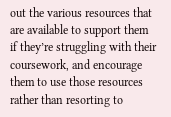out the various resources that are available to support them if they’re struggling with their coursework, and encourage them to use those resources rather than resorting to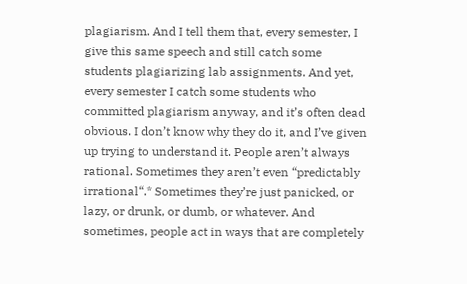plagiarism. And I tell them that, every semester, I give this same speech and still catch some students plagiarizing lab assignments. And yet, every semester I catch some students who committed plagiarism anyway, and it’s often dead obvious. I don’t know why they do it, and I’ve given up trying to understand it. People aren’t always rational. Sometimes they aren’t even “predictably irrational“.* Sometimes they’re just panicked, or lazy, or drunk, or dumb, or whatever. And sometimes, people act in ways that are completely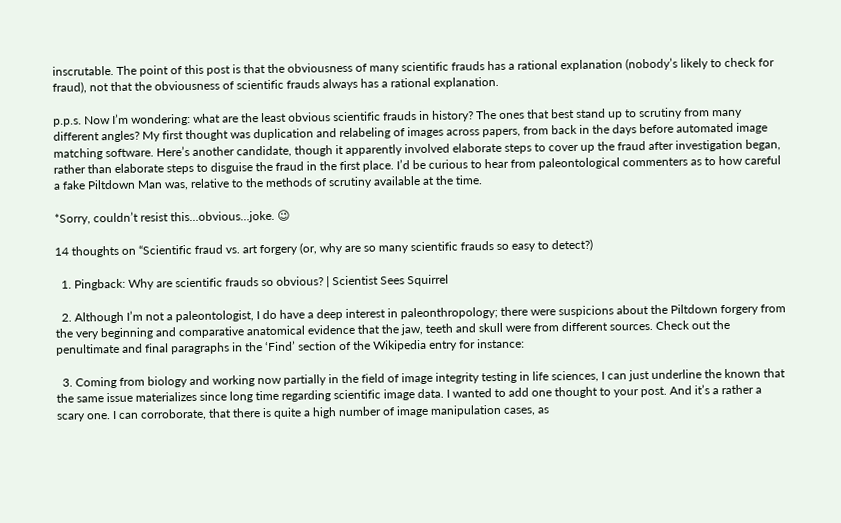inscrutable. The point of this post is that the obviousness of many scientific frauds has a rational explanation (nobody’s likely to check for fraud), not that the obviousness of scientific frauds always has a rational explanation.

p.p.s. Now I’m wondering: what are the least obvious scientific frauds in history? The ones that best stand up to scrutiny from many different angles? My first thought was duplication and relabeling of images across papers, from back in the days before automated image matching software. Here’s another candidate, though it apparently involved elaborate steps to cover up the fraud after investigation began, rather than elaborate steps to disguise the fraud in the first place. I’d be curious to hear from paleontological commenters as to how careful a fake Piltdown Man was, relative to the methods of scrutiny available at the time.

*Sorry, couldn’t resist this…obvious…joke. 😉

14 thoughts on “Scientific fraud vs. art forgery (or, why are so many scientific frauds so easy to detect?)

  1. Pingback: Why are scientific frauds so obvious? | Scientist Sees Squirrel

  2. Although I’m not a paleontologist, I do have a deep interest in paleonthropology; there were suspicions about the Piltdown forgery from the very beginning and comparative anatomical evidence that the jaw, teeth and skull were from different sources. Check out the penultimate and final paragraphs in the ‘Find’ section of the Wikipedia entry for instance:

  3. Coming from biology and working now partially in the field of image integrity testing in life sciences, I can just underline the known that the same issue materializes since long time regarding scientific image data. I wanted to add one thought to your post. And it’s a rather a scary one. I can corroborate, that there is quite a high number of image manipulation cases, as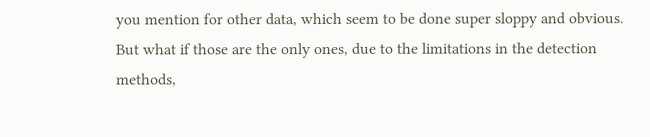you mention for other data, which seem to be done super sloppy and obvious. But what if those are the only ones, due to the limitations in the detection methods,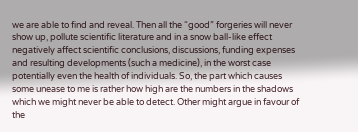we are able to find and reveal. Then all the “good” forgeries will never show up, pollute scientific literature and in a snow ball-like effect negatively affect scientific conclusions, discussions, funding expenses and resulting developments (such a medicine), in the worst case potentially even the health of individuals. So, the part which causes some unease to me is rather how high are the numbers in the shadows which we might never be able to detect. Other might argue in favour of the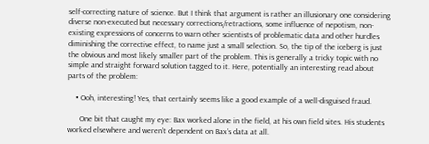self-correcting nature of science. But I think that argument is rather an illusionary one considering diverse non-executed but necessary corrections/retractions, some influence of nepotism, non-existing expressions of concerns to warn other scientists of problematic data and other hurdles diminishing the corrective effect, to name just a small selection. So, the tip of the iceberg is just the obvious and most likely smaller part of the problem. This is generally a tricky topic with no simple and straight forward solution tagged to it. Here, potentially an interesting read about parts of the problem:

    • Ooh, interesting! Yes, that certainly seems like a good example of a well-disguised fraud.

      One bit that caught my eye: Bax worked alone in the field, at his own field sites. His students worked elsewhere and weren’t dependent on Bax’s data at all.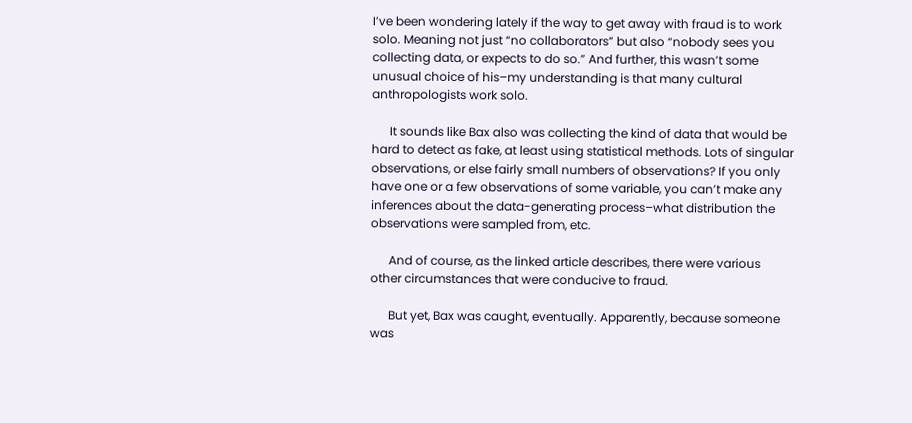I’ve been wondering lately if the way to get away with fraud is to work solo. Meaning not just “no collaborators” but also “nobody sees you collecting data, or expects to do so.” And further, this wasn’t some unusual choice of his–my understanding is that many cultural anthropologists work solo.

      It sounds like Bax also was collecting the kind of data that would be hard to detect as fake, at least using statistical methods. Lots of singular observations, or else fairly small numbers of observations? If you only have one or a few observations of some variable, you can’t make any inferences about the data-generating process–what distribution the observations were sampled from, etc.

      And of course, as the linked article describes, there were various other circumstances that were conducive to fraud.

      But yet, Bax was caught, eventually. Apparently, because someone was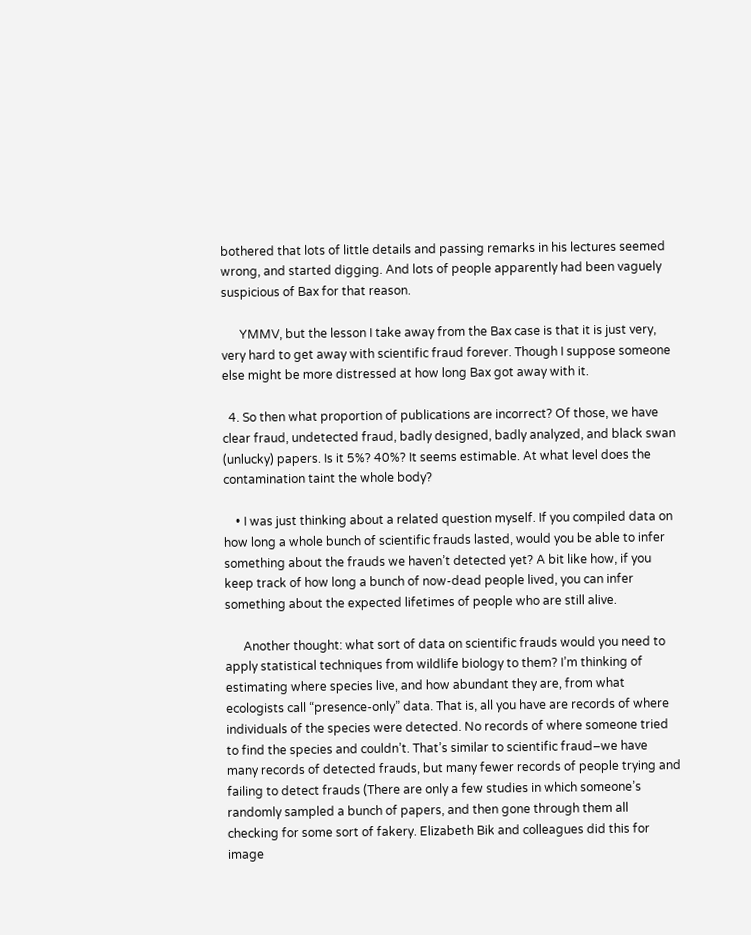bothered that lots of little details and passing remarks in his lectures seemed wrong, and started digging. And lots of people apparently had been vaguely suspicious of Bax for that reason.

      YMMV, but the lesson I take away from the Bax case is that it is just very, very hard to get away with scientific fraud forever. Though I suppose someone else might be more distressed at how long Bax got away with it.

  4. So then what proportion of publications are incorrect? Of those, we have clear fraud, undetected fraud, badly designed, badly analyzed, and black swan (unlucky) papers. Is it 5%? 40%? It seems estimable. At what level does the contamination taint the whole body?

    • I was just thinking about a related question myself. If you compiled data on how long a whole bunch of scientific frauds lasted, would you be able to infer something about the frauds we haven’t detected yet? A bit like how, if you keep track of how long a bunch of now-dead people lived, you can infer something about the expected lifetimes of people who are still alive.

      Another thought: what sort of data on scientific frauds would you need to apply statistical techniques from wildlife biology to them? I’m thinking of estimating where species live, and how abundant they are, from what ecologists call “presence-only” data. That is, all you have are records of where individuals of the species were detected. No records of where someone tried to find the species and couldn’t. That’s similar to scientific fraud–we have many records of detected frauds, but many fewer records of people trying and failing to detect frauds (There are only a few studies in which someone’s randomly sampled a bunch of papers, and then gone through them all checking for some sort of fakery. Elizabeth Bik and colleagues did this for image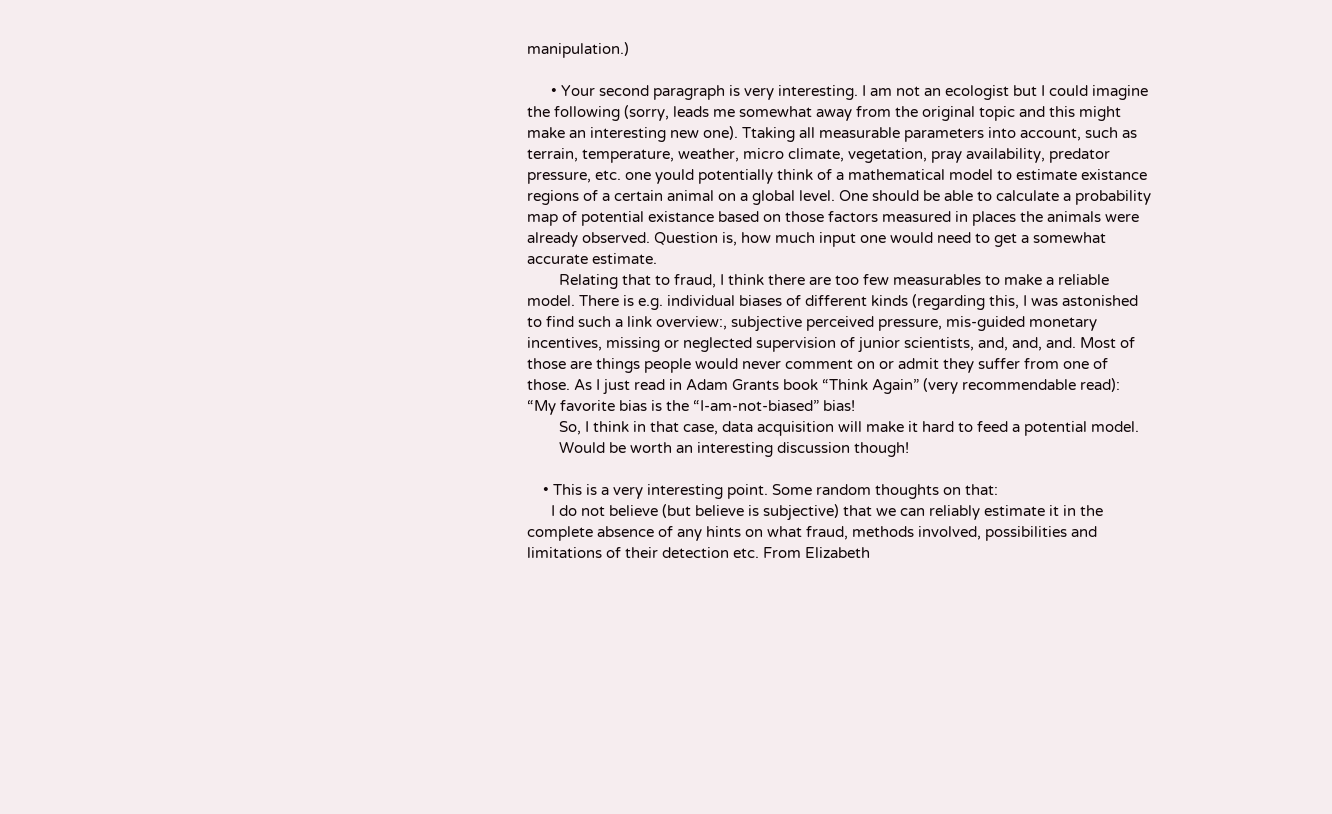manipulation.)

      • Your second paragraph is very interesting. I am not an ecologist but I could imagine the following (sorry, leads me somewhat away from the original topic and this might make an interesting new one). Ttaking all measurable parameters into account, such as terrain, temperature, weather, micro climate, vegetation, pray availability, predator pressure, etc. one yould potentially think of a mathematical model to estimate existance regions of a certain animal on a global level. One should be able to calculate a probability map of potential existance based on those factors measured in places the animals were already observed. Question is, how much input one would need to get a somewhat accurate estimate.
        Relating that to fraud, I think there are too few measurables to make a reliable model. There is e.g. individual biases of different kinds (regarding this, I was astonished to find such a link overview:, subjective perceived pressure, mis-guided monetary incentives, missing or neglected supervision of junior scientists, and, and, and. Most of those are things people would never comment on or admit they suffer from one of those. As I just read in Adam Grants book “Think Again” (very recommendable read): “My favorite bias is the “I-am-not-biased” bias!
        So, I think in that case, data acquisition will make it hard to feed a potential model.
        Would be worth an interesting discussion though!

    • This is a very interesting point. Some random thoughts on that:
      I do not believe (but believe is subjective) that we can reliably estimate it in the complete absence of any hints on what fraud, methods involved, possibilities and limitations of their detection etc. From Elizabeth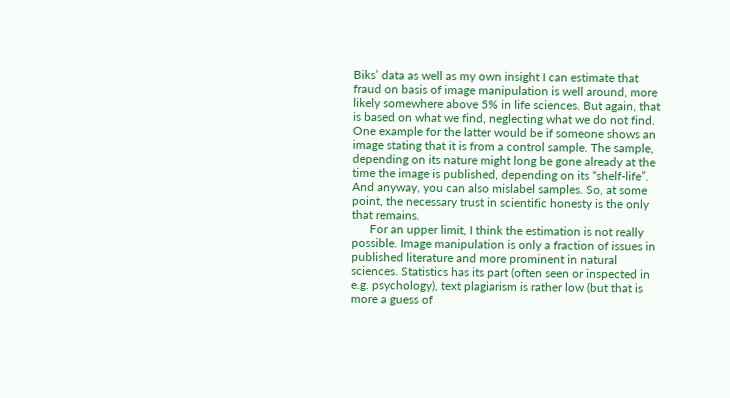Biks’ data as well as my own insight I can estimate that fraud on basis of image manipulation is well around, more likely somewhere above 5% in life sciences. But again, that is based on what we find, neglecting what we do not find. One example for the latter would be if someone shows an image stating that it is from a control sample. The sample, depending on its nature might long be gone already at the time the image is published, depending on its “shelf-life”. And anyway, you can also mislabel samples. So, at some point, the necessary trust in scientific honesty is the only that remains.
      For an upper limit, I think the estimation is not really possible. Image manipulation is only a fraction of issues in published literature and more prominent in natural sciences. Statistics has its part (often seen or inspected in e.g. psychology), text plagiarism is rather low (but that is more a guess of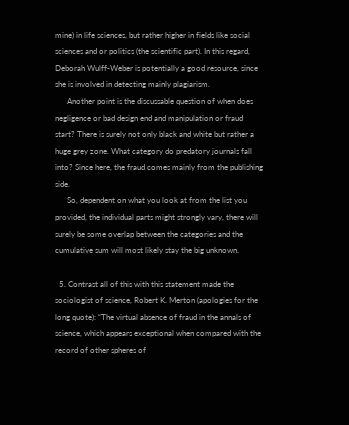mine) in life sciences, but rather higher in fields like social sciences and or politics (the scientific part). In this regard, Deborah Wulff-Weber is potentially a good resource, since she is involved in detecting mainly plagiarism.
      Another point is the discussable question of when does negligence or bad design end and manipulation or fraud start? There is surely not only black and white but rather a huge grey zone. What category do predatory journals fall into? Since here, the fraud comes mainly from the publishing side.
      So, dependent on what you look at from the list you provided, the individual parts might strongly vary, there will surely be some overlap between the categories and the cumulative sum will most likely stay the big unknown.

  5. Contrast all of this with this statement made the sociologist of science, Robert K. Merton (apologies for the long quote): “The virtual absence of fraud in the annals of science, which appears exceptional when compared with the record of other spheres of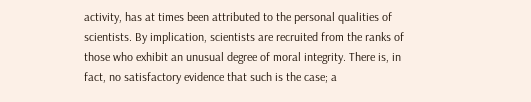activity, has at times been attributed to the personal qualities of scientists. By implication, scientists are recruited from the ranks of those who exhibit an unusual degree of moral integrity. There is, in fact, no satisfactory evidence that such is the case; a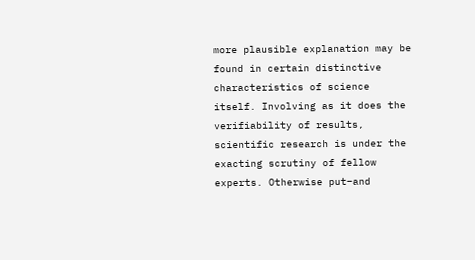more plausible explanation may be found in certain distinctive characteristics of science itself. Involving as it does the verifiability of results, scientific research is under the exacting scrutiny of fellow experts. Otherwise put–and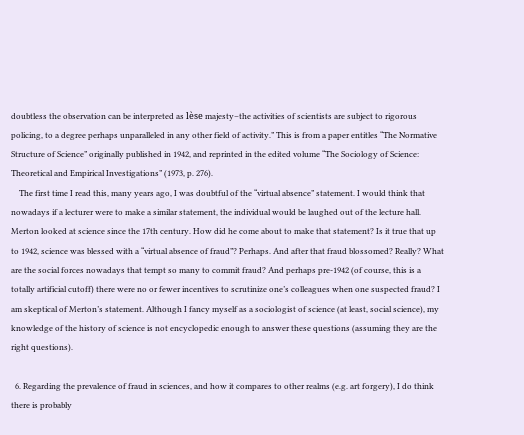doubtless the observation can be interpreted as lèse majesty–the activities of scientists are subject to rigorous policing, to a degree perhaps unparalleled in any other field of activity.” This is from a paper entitles “The Normative Structure of Science” originally published in 1942, and reprinted in the edited volume “The Sociology of Science: Theoretical and Empirical Investigations” (1973, p. 276).
    The first time I read this, many years ago, I was doubtful of the “virtual absence” statement. I would think that nowadays if a lecturer were to make a similar statement, the individual would be laughed out of the lecture hall. Merton looked at science since the 17th century. How did he come about to make that statement? Is it true that up to 1942, science was blessed with a “virtual absence of fraud”? Perhaps. And after that fraud blossomed? Really? What are the social forces nowadays that tempt so many to commit fraud? And perhaps pre-1942 (of course, this is a totally artificial cutoff) there were no or fewer incentives to scrutinize one’s colleagues when one suspected fraud? I am skeptical of Merton’s statement. Although I fancy myself as a sociologist of science (at least, social science), my knowledge of the history of science is not encyclopedic enough to answer these questions (assuming they are the right questions).

  6. Regarding the prevalence of fraud in sciences, and how it compares to other realms (e.g. art forgery), I do think there is probably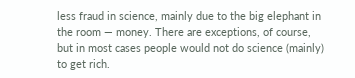less fraud in science, mainly due to the big elephant in the room — money. There are exceptions, of course, but in most cases people would not do science (mainly) to get rich.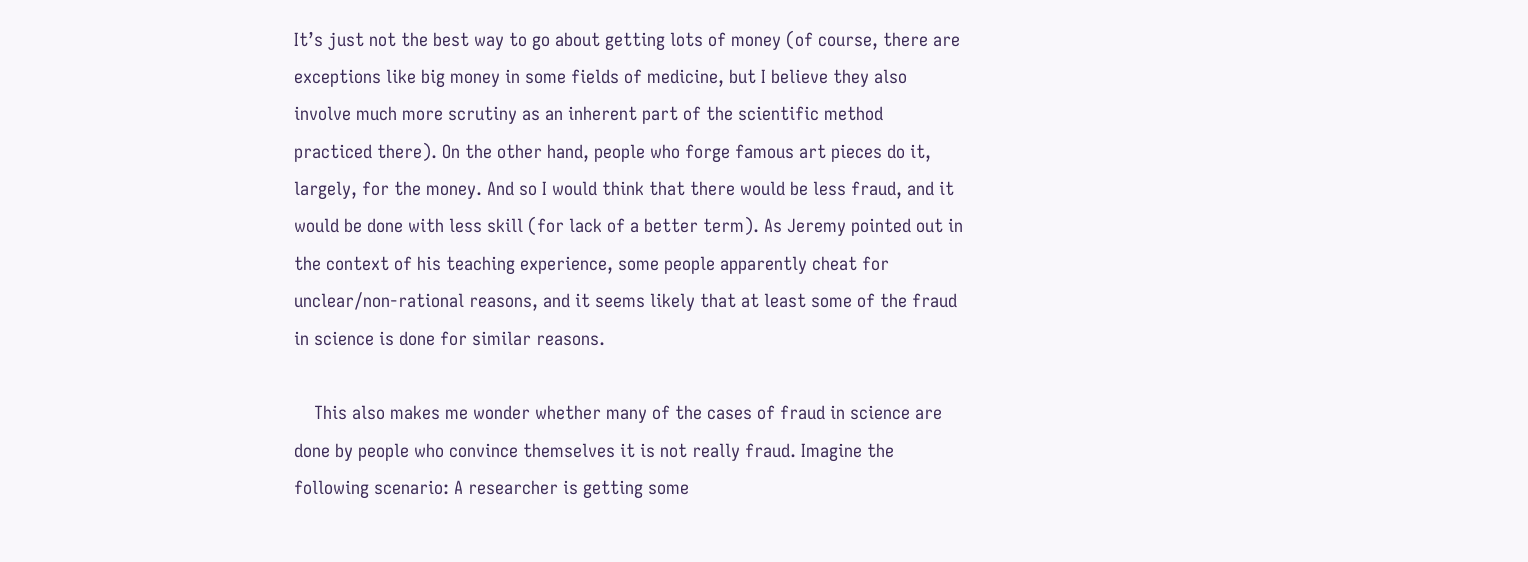It’s just not the best way to go about getting lots of money (of course, there are exceptions like big money in some fields of medicine, but I believe they also involve much more scrutiny as an inherent part of the scientific method practiced there). On the other hand, people who forge famous art pieces do it, largely, for the money. And so I would think that there would be less fraud, and it would be done with less skill (for lack of a better term). As Jeremy pointed out in the context of his teaching experience, some people apparently cheat for unclear/non-rational reasons, and it seems likely that at least some of the fraud in science is done for similar reasons.

    This also makes me wonder whether many of the cases of fraud in science are done by people who convince themselves it is not really fraud. Imagine the following scenario: A researcher is getting some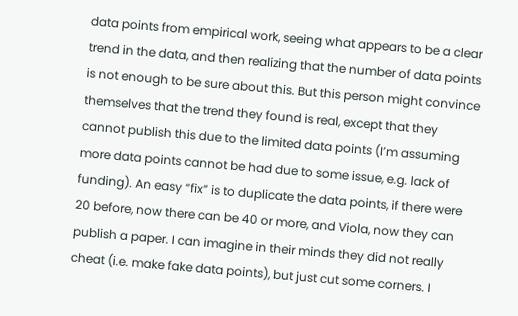data points from empirical work, seeing what appears to be a clear trend in the data, and then realizing that the number of data points is not enough to be sure about this. But this person might convince themselves that the trend they found is real, except that they cannot publish this due to the limited data points (I’m assuming more data points cannot be had due to some issue, e.g. lack of funding). An easy “fix” is to duplicate the data points, if there were 20 before, now there can be 40 or more, and Viola, now they can publish a paper. I can imagine in their minds they did not really cheat (i.e. make fake data points), but just cut some corners. I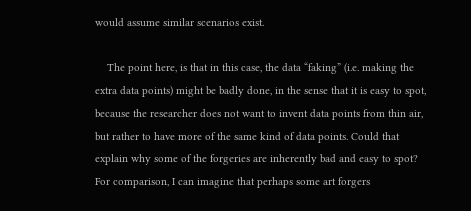would assume similar scenarios exist.

    The point here, is that in this case, the data “faking” (i.e. making the extra data points) might be badly done, in the sense that it is easy to spot, because the researcher does not want to invent data points from thin air, but rather to have more of the same kind of data points. Could that explain why some of the forgeries are inherently bad and easy to spot? For comparison, I can imagine that perhaps some art forgers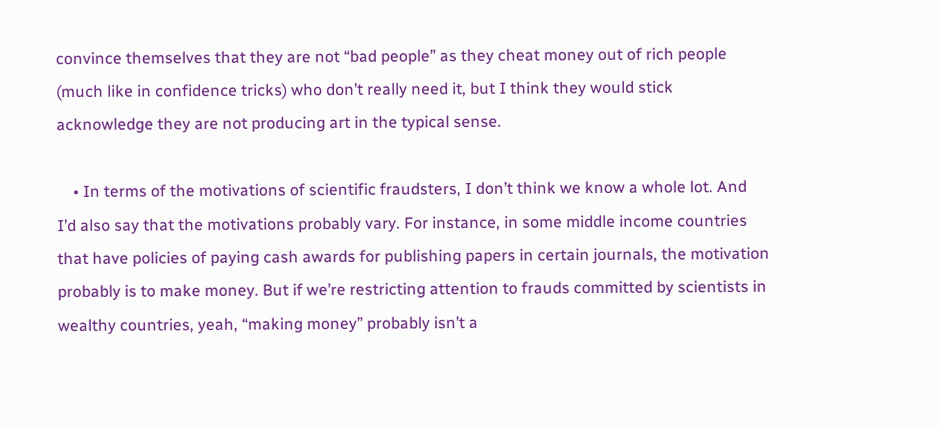convince themselves that they are not “bad people” as they cheat money out of rich people (much like in confidence tricks) who don’t really need it, but I think they would stick acknowledge they are not producing art in the typical sense.

    • In terms of the motivations of scientific fraudsters, I don’t think we know a whole lot. And I’d also say that the motivations probably vary. For instance, in some middle income countries that have policies of paying cash awards for publishing papers in certain journals, the motivation probably is to make money. But if we’re restricting attention to frauds committed by scientists in wealthy countries, yeah, “making money” probably isn’t a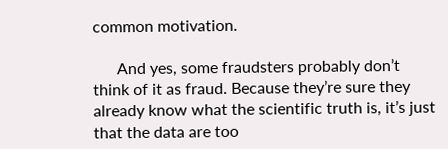common motivation.

      And yes, some fraudsters probably don’t think of it as fraud. Because they’re sure they already know what the scientific truth is, it’s just that the data are too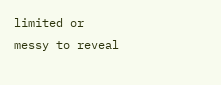limited or messy to reveal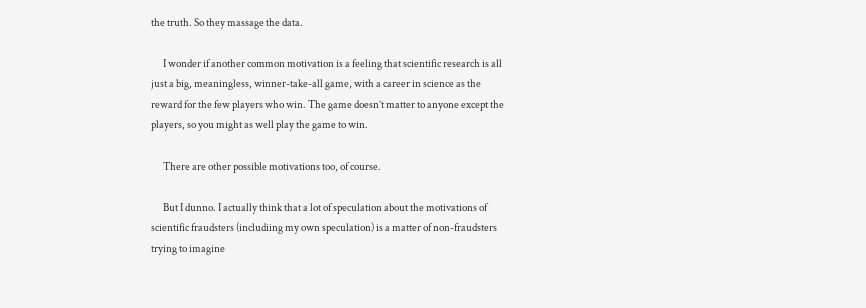the truth. So they massage the data.

      I wonder if another common motivation is a feeling that scientific research is all just a big, meaningless, winner-take-all game, with a career in science as the reward for the few players who win. The game doesn’t matter to anyone except the players, so you might as well play the game to win.

      There are other possible motivations too, of course.

      But I dunno. I actually think that a lot of speculation about the motivations of scientific fraudsters (includiing my own speculation) is a matter of non-fraudsters trying to imagine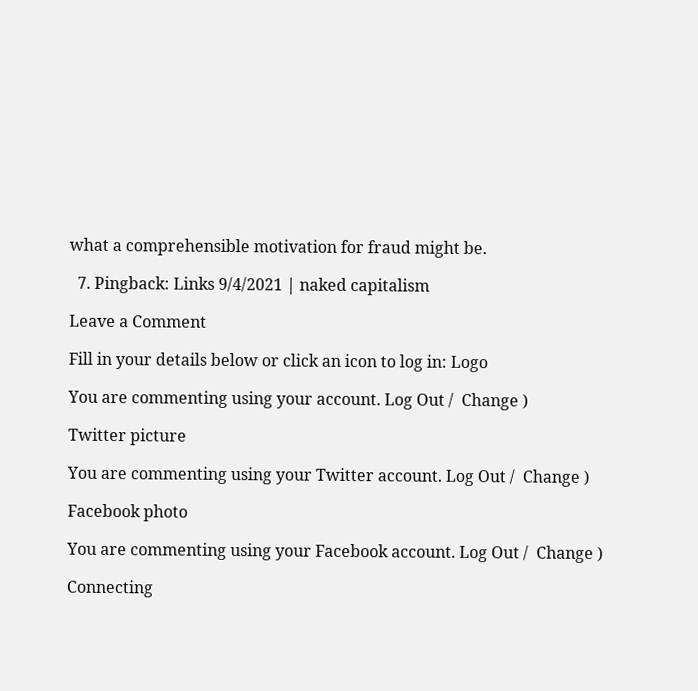what a comprehensible motivation for fraud might be.

  7. Pingback: Links 9/4/2021 | naked capitalism

Leave a Comment

Fill in your details below or click an icon to log in: Logo

You are commenting using your account. Log Out /  Change )

Twitter picture

You are commenting using your Twitter account. Log Out /  Change )

Facebook photo

You are commenting using your Facebook account. Log Out /  Change )

Connecting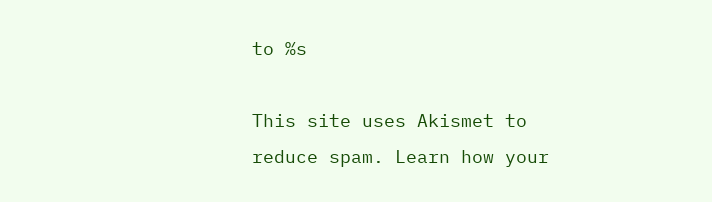to %s

This site uses Akismet to reduce spam. Learn how your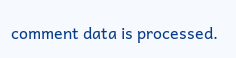comment data is processed.